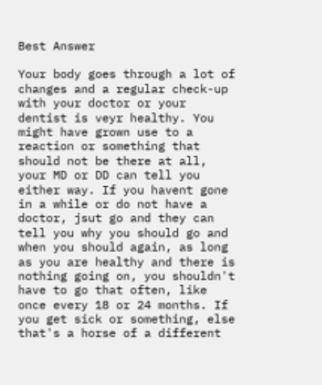Best Answer

Your body goes through a lot of changes and a regular check-up with your doctor or your dentist is veyr healthy. You might have grown use to a reaction or something that should not be there at all, your MD or DD can tell you either way. If you havent gone in a while or do not have a doctor, jsut go and they can tell you why you should go and when you should again, as long as you are healthy and there is nothing going on, you shouldn't have to go that often, like once every 18 or 24 months. If you get sick or something, else that's a horse of a different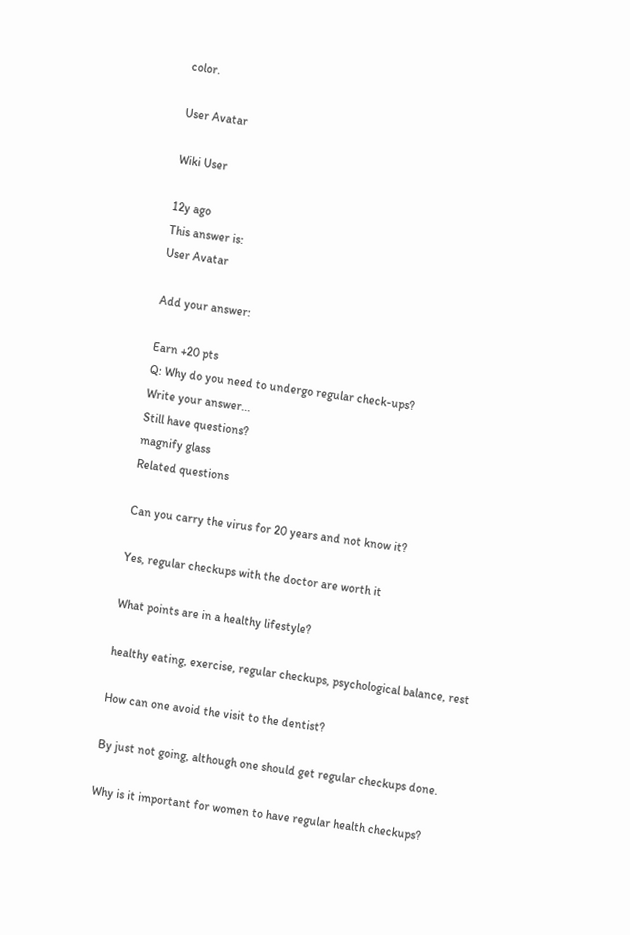color.

User Avatar

Wiki User

12y ago
This answer is:
User Avatar

Add your answer:

Earn +20 pts
Q: Why do you need to undergo regular check-ups?
Write your answer...
Still have questions?
magnify glass
Related questions

Can you carry the virus for 20 years and not know it?

Yes, regular checkups with the doctor are worth it

What points are in a healthy lifestyle?

healthy eating, exercise, regular checkups, psychological balance, rest

How can one avoid the visit to the dentist?

By just not going, although one should get regular checkups done.

Why is it important for women to have regular health checkups?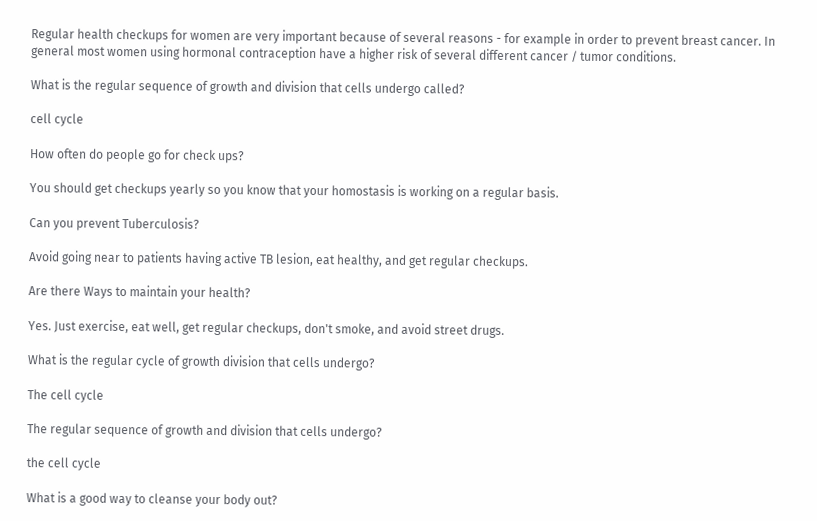Regular health checkups for women are very important because of several reasons - for example in order to prevent breast cancer. In general most women using hormonal contraception have a higher risk of several different cancer / tumor conditions.

What is the regular sequence of growth and division that cells undergo called?

cell cycle

How often do people go for check ups?

You should get checkups yearly so you know that your homostasis is working on a regular basis.

Can you prevent Tuberculosis?

Avoid going near to patients having active TB lesion, eat healthy, and get regular checkups.

Are there Ways to maintain your health?

Yes. Just exercise, eat well, get regular checkups, don't smoke, and avoid street drugs.

What is the regular cycle of growth division that cells undergo?

The cell cycle

The regular sequence of growth and division that cells undergo?

the cell cycle

What is a good way to cleanse your body out?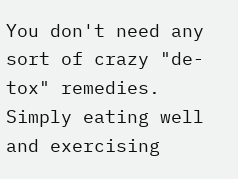You don't need any sort of crazy "de-tox" remedies. Simply eating well and exercising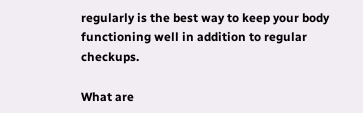regularly is the best way to keep your body functioning well in addition to regular checkups.

What are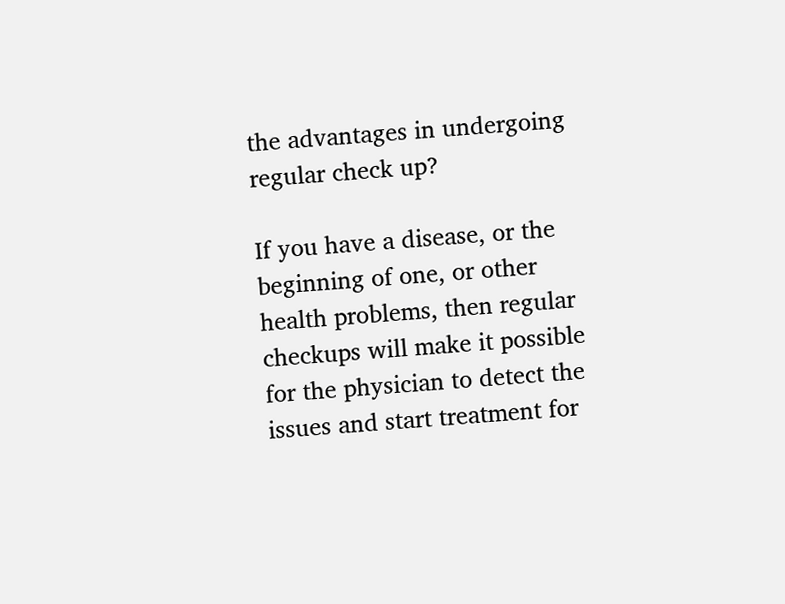the advantages in undergoing regular check up?

If you have a disease, or the beginning of one, or other health problems, then regular checkups will make it possible for the physician to detect the issues and start treatment for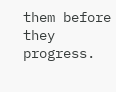them before they progress.